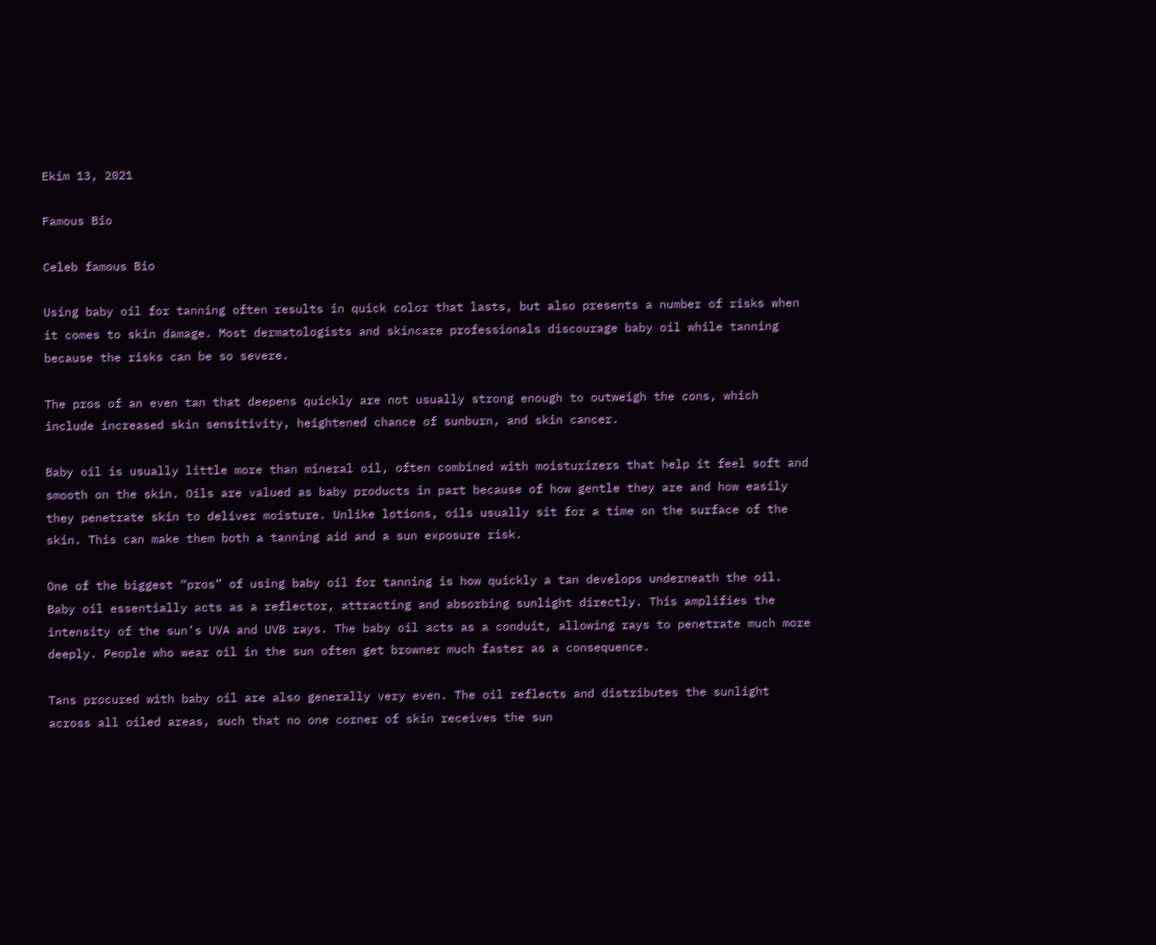Ekim 13, 2021

Famous Bio

Celeb famous Bio

Using baby oil for tanning often results in quick color that lasts, but also presents a number of risks when it comes to skin damage. Most dermatologists and skincare professionals discourage baby oil while tanning because the risks can be so severe.

The pros of an even tan that deepens quickly are not usually strong enough to outweigh the cons, which include increased skin sensitivity, heightened chance of sunburn, and skin cancer.

Baby oil is usually little more than mineral oil, often combined with moisturizers that help it feel soft and smooth on the skin. Oils are valued as baby products in part because of how gentle they are and how easily they penetrate skin to deliver moisture. Unlike lotions, oils usually sit for a time on the surface of the skin. This can make them both a tanning aid and a sun exposure risk.

One of the biggest “pros” of using baby oil for tanning is how quickly a tan develops underneath the oil. Baby oil essentially acts as a reflector, attracting and absorbing sunlight directly. This amplifies the intensity of the sun’s UVA and UVB rays. The baby oil acts as a conduit, allowing rays to penetrate much more deeply. People who wear oil in the sun often get browner much faster as a consequence.

Tans procured with baby oil are also generally very even. The oil reflects and distributes the sunlight across all oiled areas, such that no one corner of skin receives the sun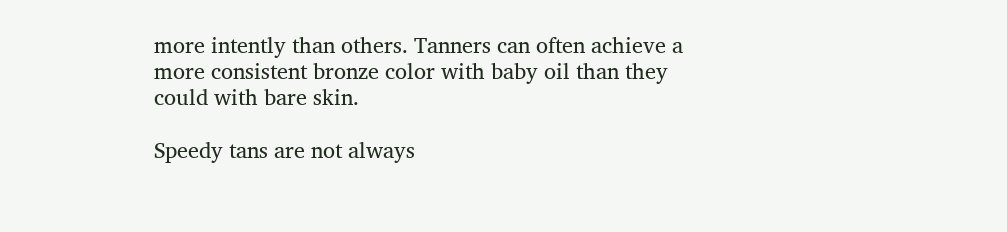more intently than others. Tanners can often achieve a more consistent bronze color with baby oil than they could with bare skin.

Speedy tans are not always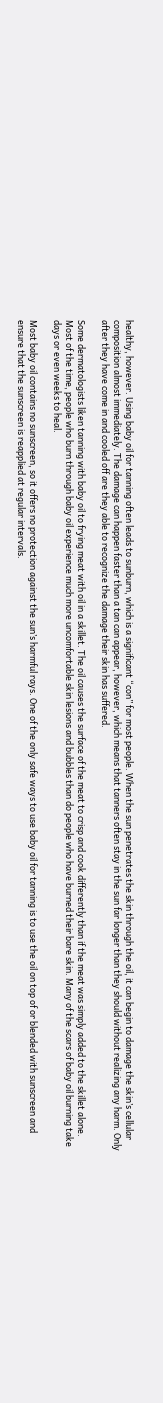healthy, however. Using baby oil for tanning often leads to sunburn, which is a significant “con” for most people. When the sun penetrates the skin through the oil, it can begin to damage the skin’s cellular composition almost immediately. The damage can happen faster than a tan can appear, however, which means that tanners often stay in the sun far longer than they should without realizing any harm. Only after they have come in and cooled off are they able to recognize the damage their skin has suffered.

Some dermatologists liken tanning with baby oil to frying meat with oil in a skillet. The oil causes the surface of the meat to crisp and cook differently than if the meat was simply added to the skillet alone. Most of the time, people who burn through baby oil experience much more uncomfortable skin lesions and bubbles than do people who have burned their bare skin. Many of the scars of baby oil burning take days or even weeks to heal.

Most baby oil contains no sunscreen, so it offers no protection against the sun’s harmful rays. One of the only safe ways to use baby oil for tanning is to use the oil on top of or blended with sunscreen and ensure that the sunscreen is reapplied at regular intervals.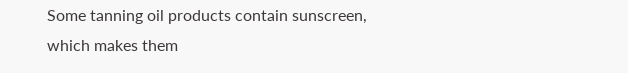Some tanning oil products contain sunscreen, which makes them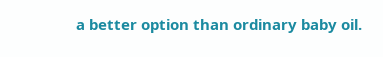a better option than ordinary baby oil.